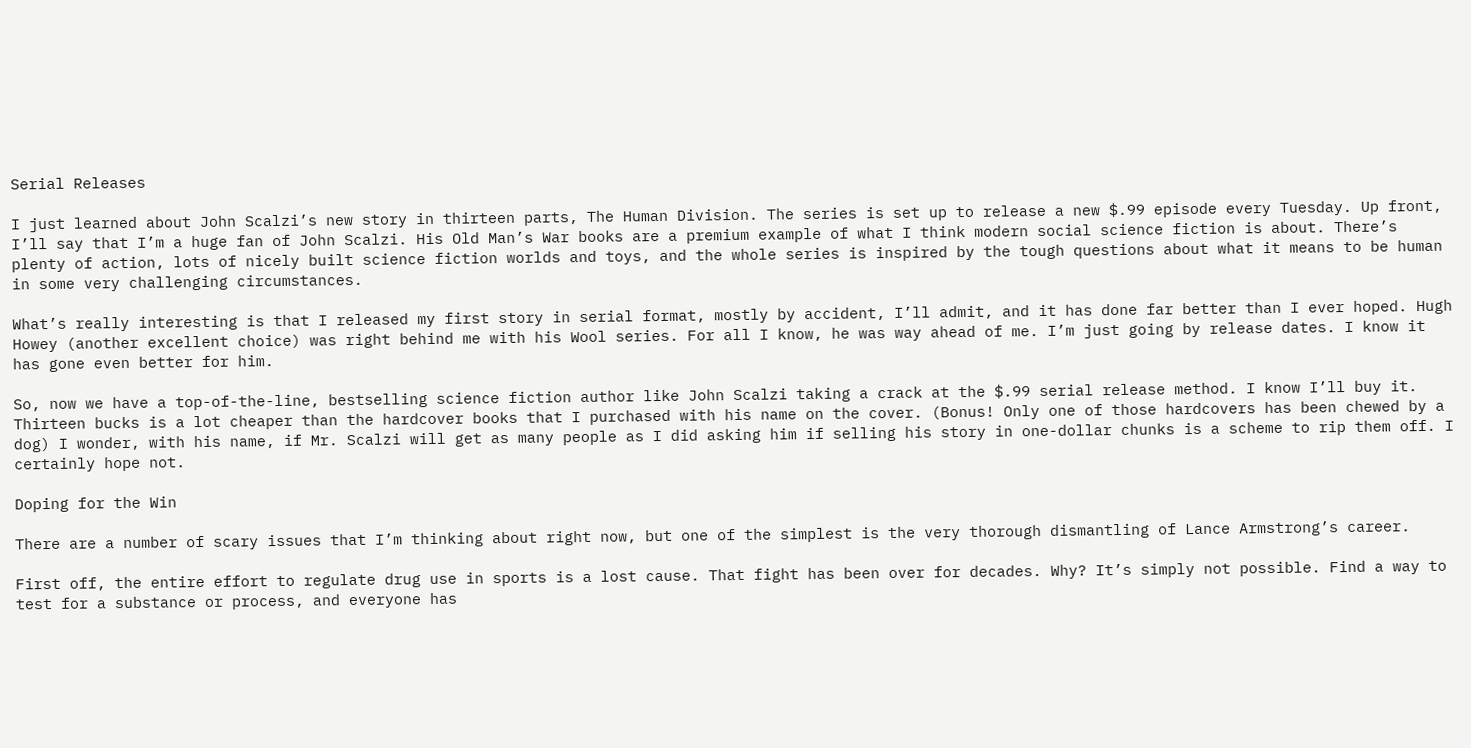Serial Releases

I just learned about John Scalzi’s new story in thirteen parts, The Human Division. The series is set up to release a new $.99 episode every Tuesday. Up front, I’ll say that I’m a huge fan of John Scalzi. His Old Man’s War books are a premium example of what I think modern social science fiction is about. There’s plenty of action, lots of nicely built science fiction worlds and toys, and the whole series is inspired by the tough questions about what it means to be human in some very challenging circumstances.

What’s really interesting is that I released my first story in serial format, mostly by accident, I’ll admit, and it has done far better than I ever hoped. Hugh Howey (another excellent choice) was right behind me with his Wool series. For all I know, he was way ahead of me. I’m just going by release dates. I know it has gone even better for him.

So, now we have a top-of-the-line, bestselling science fiction author like John Scalzi taking a crack at the $.99 serial release method. I know I’ll buy it. Thirteen bucks is a lot cheaper than the hardcover books that I purchased with his name on the cover. (Bonus! Only one of those hardcovers has been chewed by a dog) I wonder, with his name, if Mr. Scalzi will get as many people as I did asking him if selling his story in one-dollar chunks is a scheme to rip them off. I certainly hope not.

Doping for the Win

There are a number of scary issues that I’m thinking about right now, but one of the simplest is the very thorough dismantling of Lance Armstrong’s career.

First off, the entire effort to regulate drug use in sports is a lost cause. That fight has been over for decades. Why? It’s simply not possible. Find a way to test for a substance or process, and everyone has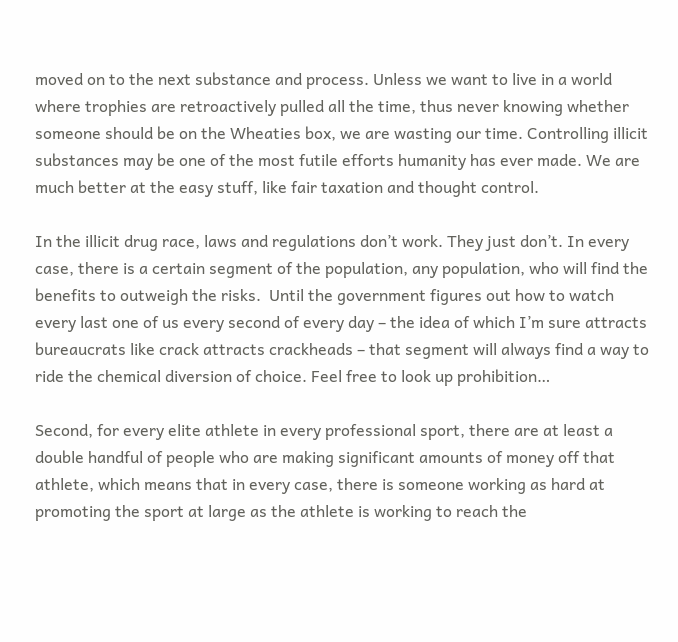moved on to the next substance and process. Unless we want to live in a world where trophies are retroactively pulled all the time, thus never knowing whether someone should be on the Wheaties box, we are wasting our time. Controlling illicit substances may be one of the most futile efforts humanity has ever made. We are much better at the easy stuff, like fair taxation and thought control.

In the illicit drug race, laws and regulations don’t work. They just don’t. In every case, there is a certain segment of the population, any population, who will find the benefits to outweigh the risks.  Until the government figures out how to watch every last one of us every second of every day – the idea of which I’m sure attracts bureaucrats like crack attracts crackheads – that segment will always find a way to ride the chemical diversion of choice. Feel free to look up prohibition…

Second, for every elite athlete in every professional sport, there are at least a double handful of people who are making significant amounts of money off that athlete, which means that in every case, there is someone working as hard at promoting the sport at large as the athlete is working to reach the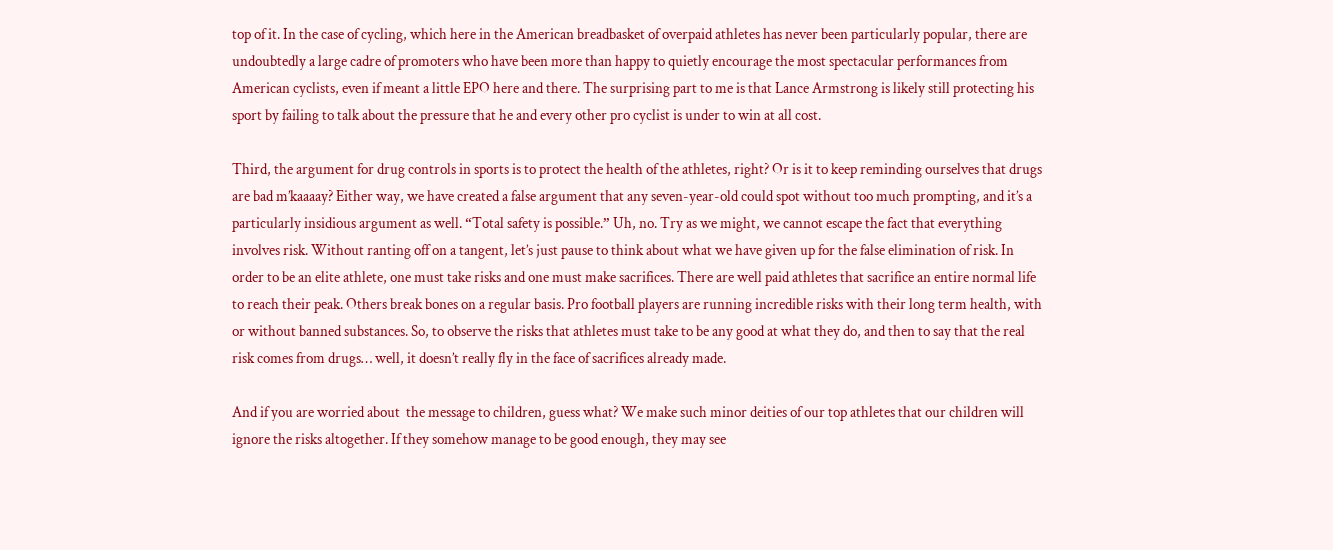top of it. In the case of cycling, which here in the American breadbasket of overpaid athletes has never been particularly popular, there are undoubtedly a large cadre of promoters who have been more than happy to quietly encourage the most spectacular performances from American cyclists, even if meant a little EPO here and there. The surprising part to me is that Lance Armstrong is likely still protecting his sport by failing to talk about the pressure that he and every other pro cyclist is under to win at all cost.

Third, the argument for drug controls in sports is to protect the health of the athletes, right? Or is it to keep reminding ourselves that drugs are bad m’kaaaay? Either way, we have created a false argument that any seven-year-old could spot without too much prompting, and it’s a particularly insidious argument as well. “Total safety is possible.” Uh, no. Try as we might, we cannot escape the fact that everything involves risk. Without ranting off on a tangent, let’s just pause to think about what we have given up for the false elimination of risk. In order to be an elite athlete, one must take risks and one must make sacrifices. There are well paid athletes that sacrifice an entire normal life to reach their peak. Others break bones on a regular basis. Pro football players are running incredible risks with their long term health, with or without banned substances. So, to observe the risks that athletes must take to be any good at what they do, and then to say that the real risk comes from drugs… well, it doesn’t really fly in the face of sacrifices already made.

And if you are worried about  the message to children, guess what? We make such minor deities of our top athletes that our children will ignore the risks altogether. If they somehow manage to be good enough, they may see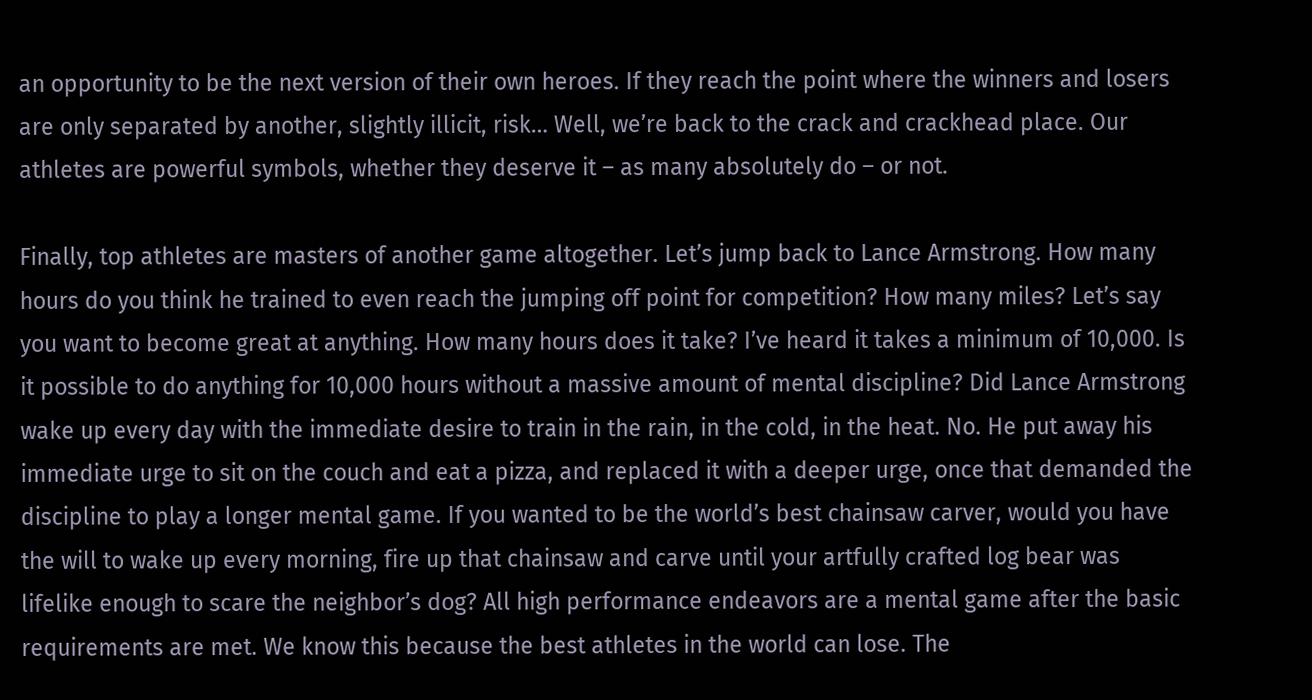an opportunity to be the next version of their own heroes. If they reach the point where the winners and losers are only separated by another, slightly illicit, risk… Well, we’re back to the crack and crackhead place. Our athletes are powerful symbols, whether they deserve it – as many absolutely do – or not.

Finally, top athletes are masters of another game altogether. Let’s jump back to Lance Armstrong. How many hours do you think he trained to even reach the jumping off point for competition? How many miles? Let’s say you want to become great at anything. How many hours does it take? I’ve heard it takes a minimum of 10,000. Is it possible to do anything for 10,000 hours without a massive amount of mental discipline? Did Lance Armstrong wake up every day with the immediate desire to train in the rain, in the cold, in the heat. No. He put away his immediate urge to sit on the couch and eat a pizza, and replaced it with a deeper urge, once that demanded the discipline to play a longer mental game. If you wanted to be the world’s best chainsaw carver, would you have the will to wake up every morning, fire up that chainsaw and carve until your artfully crafted log bear was lifelike enough to scare the neighbor’s dog? All high performance endeavors are a mental game after the basic requirements are met. We know this because the best athletes in the world can lose. The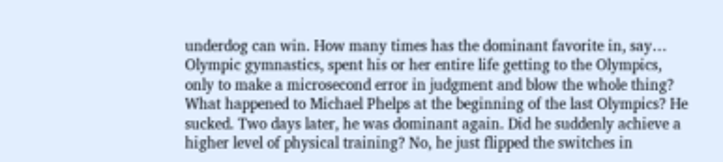underdog can win. How many times has the dominant favorite in, say… Olympic gymnastics, spent his or her entire life getting to the Olympics, only to make a microsecond error in judgment and blow the whole thing? What happened to Michael Phelps at the beginning of the last Olympics? He sucked. Two days later, he was dominant again. Did he suddenly achieve a higher level of physical training? No, he just flipped the switches in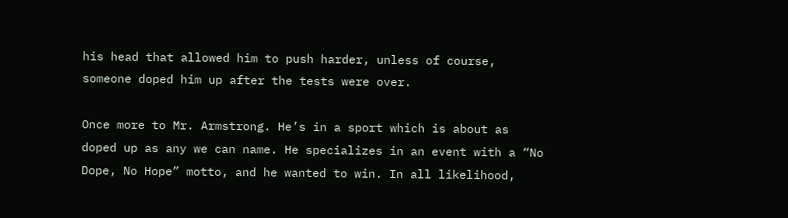his head that allowed him to push harder, unless of course, someone doped him up after the tests were over.

Once more to Mr. Armstrong. He’s in a sport which is about as doped up as any we can name. He specializes in an event with a “No Dope, No Hope” motto, and he wanted to win. In all likelihood,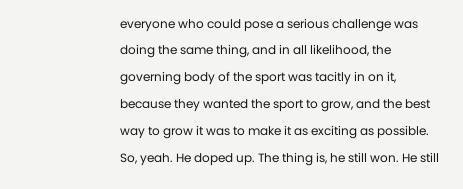everyone who could pose a serious challenge was doing the same thing, and in all likelihood, the governing body of the sport was tacitly in on it, because they wanted the sport to grow, and the best way to grow it was to make it as exciting as possible. So, yeah. He doped up. The thing is, he still won. He still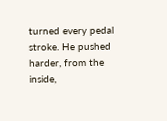turned every pedal stroke. He pushed harder, from the inside,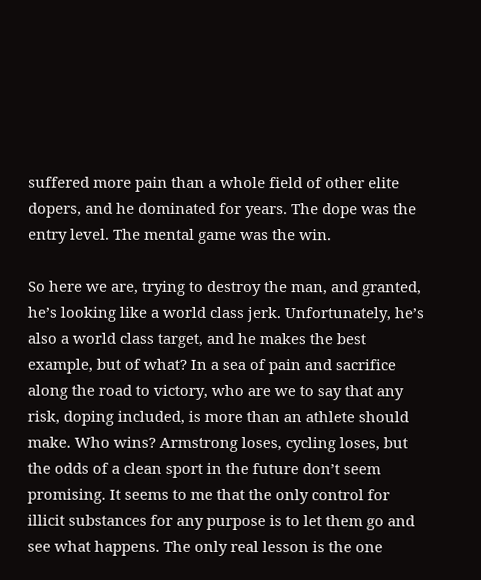suffered more pain than a whole field of other elite dopers, and he dominated for years. The dope was the entry level. The mental game was the win.

So here we are, trying to destroy the man, and granted, he’s looking like a world class jerk. Unfortunately, he’s also a world class target, and he makes the best example, but of what? In a sea of pain and sacrifice along the road to victory, who are we to say that any risk, doping included, is more than an athlete should make. Who wins? Armstrong loses, cycling loses, but the odds of a clean sport in the future don’t seem promising. It seems to me that the only control for illicit substances for any purpose is to let them go and see what happens. The only real lesson is the one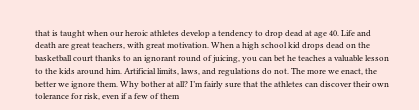that is taught when our heroic athletes develop a tendency to drop dead at age 40. Life and death are great teachers, with great motivation. When a high school kid drops dead on the basketball court thanks to an ignorant round of juicing, you can bet he teaches a valuable lesson to the kids around him. Artificial limits, laws, and regulations do not. The more we enact, the better we ignore them. Why bother at all? I’m fairly sure that the athletes can discover their own tolerance for risk, even if a few of them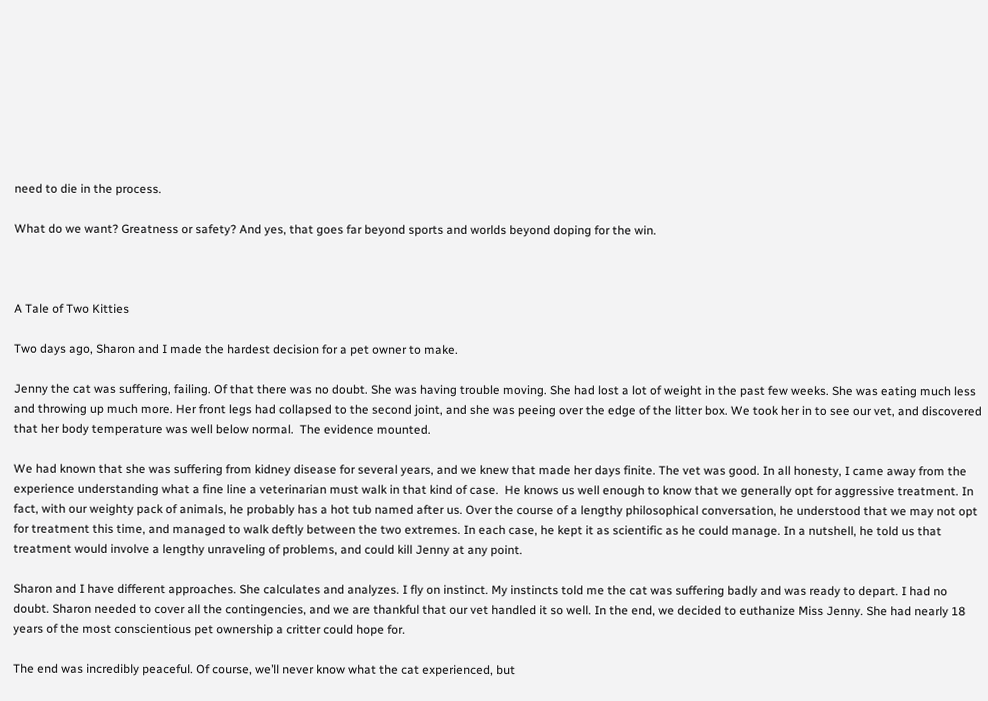need to die in the process.

What do we want? Greatness or safety? And yes, that goes far beyond sports and worlds beyond doping for the win.



A Tale of Two Kitties

Two days ago, Sharon and I made the hardest decision for a pet owner to make.

Jenny the cat was suffering, failing. Of that there was no doubt. She was having trouble moving. She had lost a lot of weight in the past few weeks. She was eating much less and throwing up much more. Her front legs had collapsed to the second joint, and she was peeing over the edge of the litter box. We took her in to see our vet, and discovered that her body temperature was well below normal.  The evidence mounted.

We had known that she was suffering from kidney disease for several years, and we knew that made her days finite. The vet was good. In all honesty, I came away from the experience understanding what a fine line a veterinarian must walk in that kind of case.  He knows us well enough to know that we generally opt for aggressive treatment. In fact, with our weighty pack of animals, he probably has a hot tub named after us. Over the course of a lengthy philosophical conversation, he understood that we may not opt for treatment this time, and managed to walk deftly between the two extremes. In each case, he kept it as scientific as he could manage. In a nutshell, he told us that treatment would involve a lengthy unraveling of problems, and could kill Jenny at any point.

Sharon and I have different approaches. She calculates and analyzes. I fly on instinct. My instincts told me the cat was suffering badly and was ready to depart. I had no doubt. Sharon needed to cover all the contingencies, and we are thankful that our vet handled it so well. In the end, we decided to euthanize Miss Jenny. She had nearly 18 years of the most conscientious pet ownership a critter could hope for.

The end was incredibly peaceful. Of course, we’ll never know what the cat experienced, but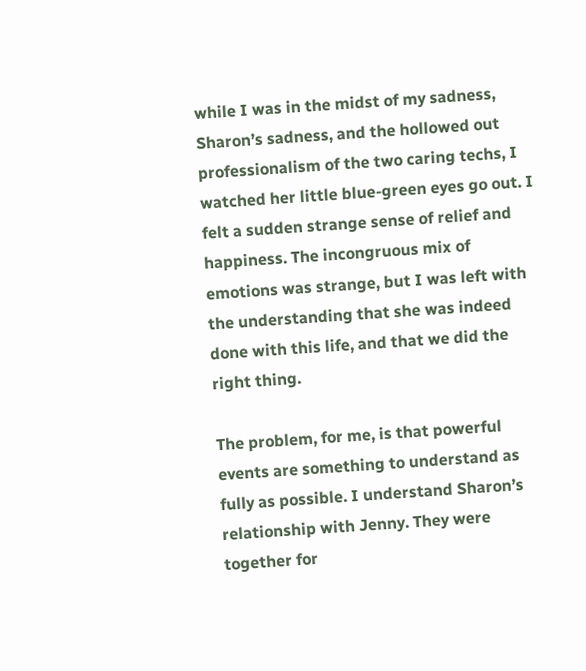while I was in the midst of my sadness, Sharon’s sadness, and the hollowed out professionalism of the two caring techs, I watched her little blue-green eyes go out. I felt a sudden strange sense of relief and happiness. The incongruous mix of emotions was strange, but I was left with the understanding that she was indeed done with this life, and that we did the right thing.

The problem, for me, is that powerful events are something to understand as fully as possible. I understand Sharon’s relationship with Jenny. They were together for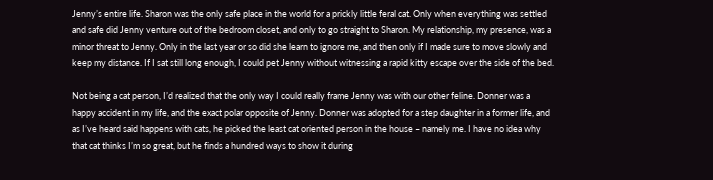Jenny’s entire life. Sharon was the only safe place in the world for a prickly little feral cat. Only when everything was settled and safe did Jenny venture out of the bedroom closet, and only to go straight to Sharon. My relationship, my presence, was a minor threat to Jenny. Only in the last year or so did she learn to ignore me, and then only if I made sure to move slowly and keep my distance. If I sat still long enough, I could pet Jenny without witnessing a rapid kitty escape over the side of the bed.

Not being a cat person, I’d realized that the only way I could really frame Jenny was with our other feline. Donner was a happy accident in my life, and the exact polar opposite of Jenny. Donner was adopted for a step daughter in a former life, and as I’ve heard said happens with cats, he picked the least cat oriented person in the house – namely me. I have no idea why that cat thinks I’m so great, but he finds a hundred ways to show it during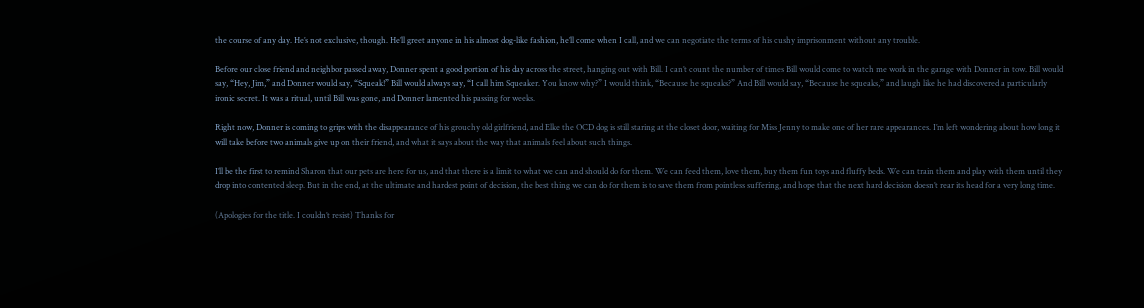the course of any day. He’s not exclusive, though. He’ll greet anyone in his almost dog-like fashion, he’ll come when I call, and we can negotiate the terms of his cushy imprisonment without any trouble.

Before our close friend and neighbor passed away, Donner spent a good portion of his day across the street, hanging out with Bill. I can’t count the number of times Bill would come to watch me work in the garage with Donner in tow. Bill would say, “Hey, Jim,” and Donner would say, “Squeak!” Bill would always say, “I call him Squeaker. You know why?” I would think, “Because he squeaks?” And Bill would say, “Because he squeaks,” and laugh like he had discovered a particularly ironic secret. It was a ritual, until Bill was gone, and Donner lamented his passing for weeks.

Right now, Donner is coming to grips with the disappearance of his grouchy old girlfriend, and Elke the OCD dog is still staring at the closet door, waiting for Miss Jenny to make one of her rare appearances. I’m left wondering about how long it will take before two animals give up on their friend, and what it says about the way that animals feel about such things.

I’ll be the first to remind Sharon that our pets are here for us, and that there is a limit to what we can and should do for them. We can feed them, love them, buy them fun toys and fluffy beds. We can train them and play with them until they drop into contented sleep. But in the end, at the ultimate and hardest point of decision, the best thing we can do for them is to save them from pointless suffering, and hope that the next hard decision doesn’t rear its head for a very long time.

(Apologies for the title. I couldn’t resist) Thanks for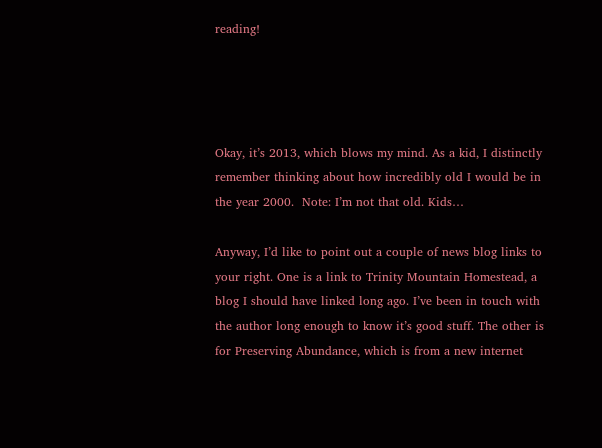reading!




Okay, it’s 2013, which blows my mind. As a kid, I distinctly remember thinking about how incredibly old I would be in the year 2000.  Note: I’m not that old. Kids…

Anyway, I’d like to point out a couple of news blog links to your right. One is a link to Trinity Mountain Homestead, a blog I should have linked long ago. I’ve been in touch with the author long enough to know it’s good stuff. The other is for Preserving Abundance, which is from a new internet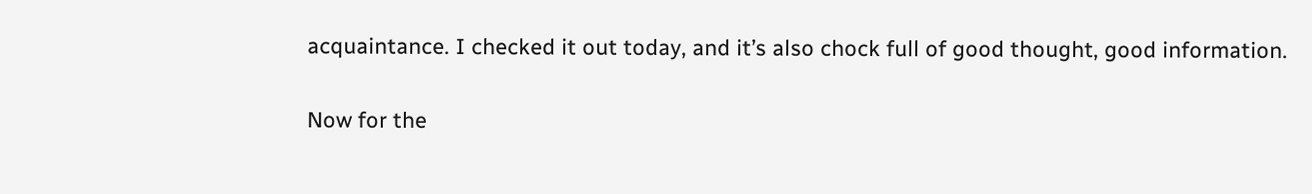acquaintance. I checked it out today, and it’s also chock full of good thought, good information.

Now for the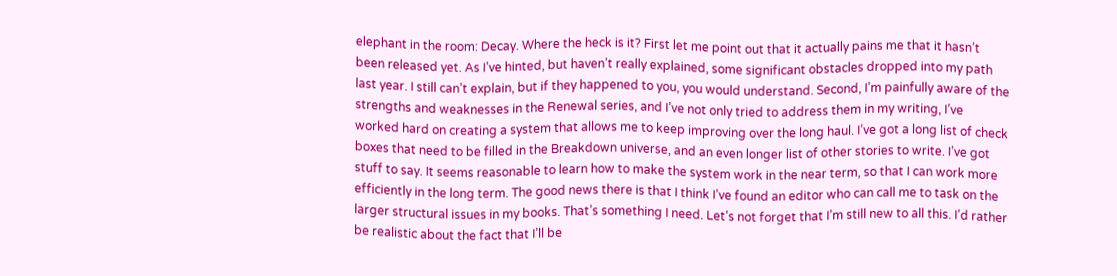elephant in the room: Decay. Where the heck is it? First let me point out that it actually pains me that it hasn’t been released yet. As I’ve hinted, but haven’t really explained, some significant obstacles dropped into my path last year. I still can’t explain, but if they happened to you, you would understand. Second, I’m painfully aware of the strengths and weaknesses in the Renewal series, and I’ve not only tried to address them in my writing, I’ve worked hard on creating a system that allows me to keep improving over the long haul. I’ve got a long list of check boxes that need to be filled in the Breakdown universe, and an even longer list of other stories to write. I’ve got stuff to say. It seems reasonable to learn how to make the system work in the near term, so that I can work more efficiently in the long term. The good news there is that I think I’ve found an editor who can call me to task on the larger structural issues in my books. That’s something I need. Let’s not forget that I’m still new to all this. I’d rather be realistic about the fact that I’ll be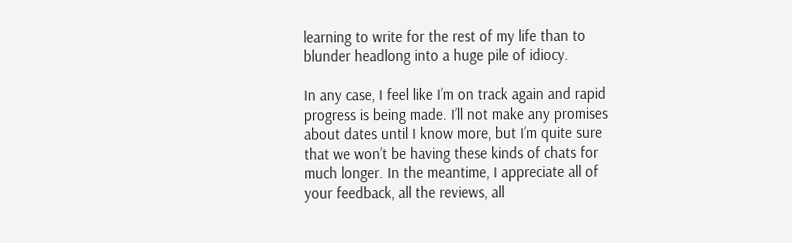learning to write for the rest of my life than to blunder headlong into a huge pile of idiocy.

In any case, I feel like I’m on track again and rapid progress is being made. I’ll not make any promises about dates until I know more, but I’m quite sure that we won’t be having these kinds of chats for much longer. In the meantime, I appreciate all of your feedback, all the reviews, all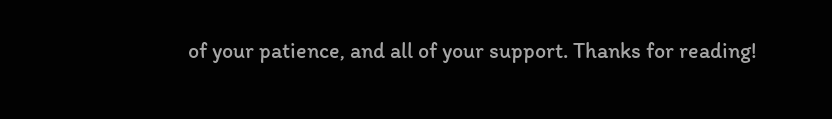of your patience, and all of your support. Thanks for reading!